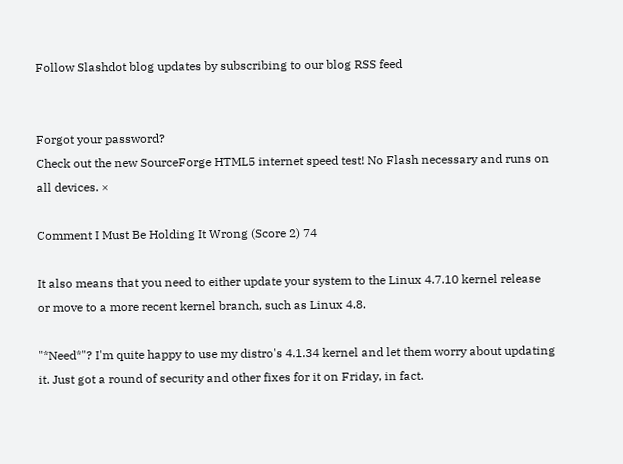Follow Slashdot blog updates by subscribing to our blog RSS feed


Forgot your password?
Check out the new SourceForge HTML5 internet speed test! No Flash necessary and runs on all devices. ×

Comment I Must Be Holding It Wrong (Score 2) 74

It also means that you need to either update your system to the Linux 4.7.10 kernel release or move to a more recent kernel branch, such as Linux 4.8.

"*Need*"? I'm quite happy to use my distro's 4.1.34 kernel and let them worry about updating it. Just got a round of security and other fixes for it on Friday, in fact.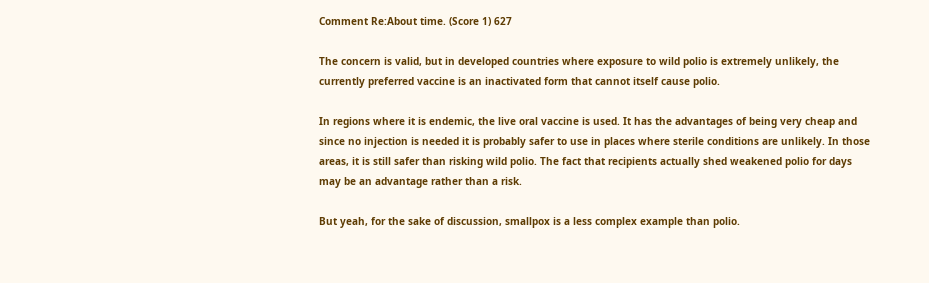Comment Re:About time. (Score 1) 627

The concern is valid, but in developed countries where exposure to wild polio is extremely unlikely, the currently preferred vaccine is an inactivated form that cannot itself cause polio.

In regions where it is endemic, the live oral vaccine is used. It has the advantages of being very cheap and since no injection is needed it is probably safer to use in places where sterile conditions are unlikely. In those areas, it is still safer than risking wild polio. The fact that recipients actually shed weakened polio for days may be an advantage rather than a risk.

But yeah, for the sake of discussion, smallpox is a less complex example than polio.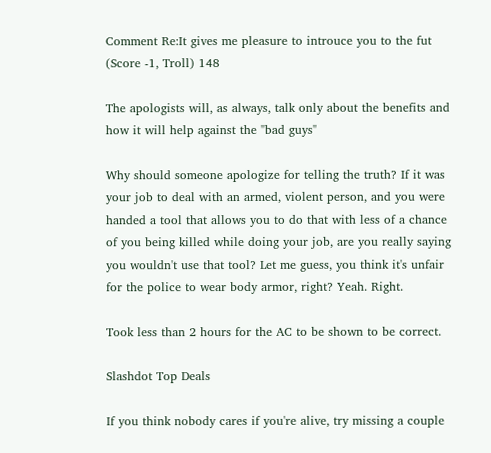Comment Re:It gives me pleasure to introuce you to the fut (Score -1, Troll) 148

The apologists will, as always, talk only about the benefits and how it will help against the "bad guys"

Why should someone apologize for telling the truth? If it was your job to deal with an armed, violent person, and you were handed a tool that allows you to do that with less of a chance of you being killed while doing your job, are you really saying you wouldn't use that tool? Let me guess, you think it's unfair for the police to wear body armor, right? Yeah. Right.

Took less than 2 hours for the AC to be shown to be correct.

Slashdot Top Deals

If you think nobody cares if you're alive, try missing a couple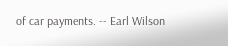of car payments. -- Earl Wilson